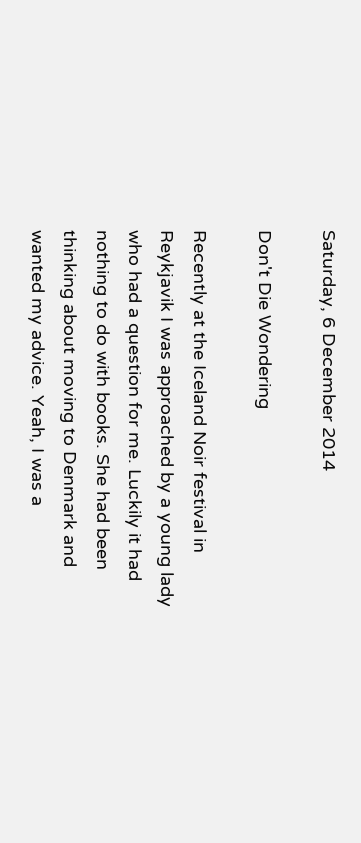Saturday, 6 December 2014

Don't Die Wondering

Recently at the Iceland Noir festival in Reykjavik I was approached by a young lady who had a question for me. Luckily it had nothing to do with books. She had been thinking about moving to Denmark and wanted my advice. Yeah, I was a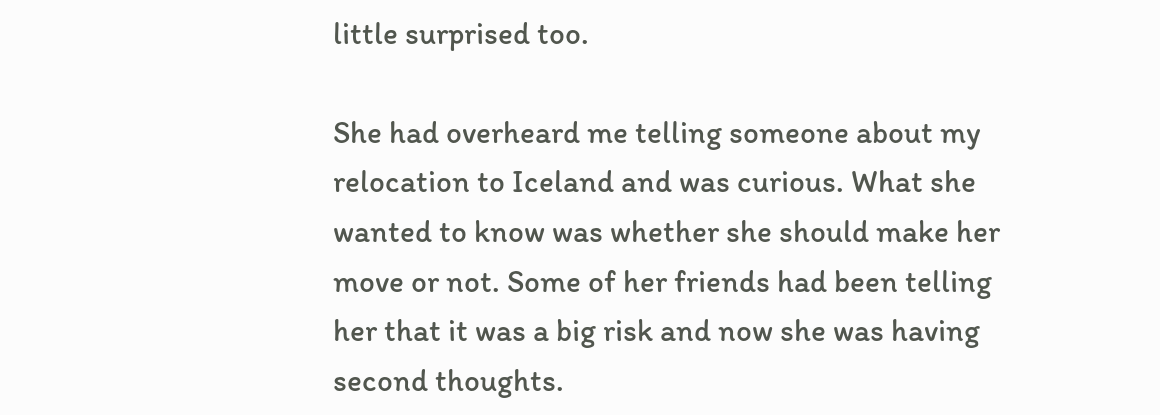little surprised too.

She had overheard me telling someone about my relocation to Iceland and was curious. What she wanted to know was whether she should make her move or not. Some of her friends had been telling her that it was a big risk and now she was having second thoughts.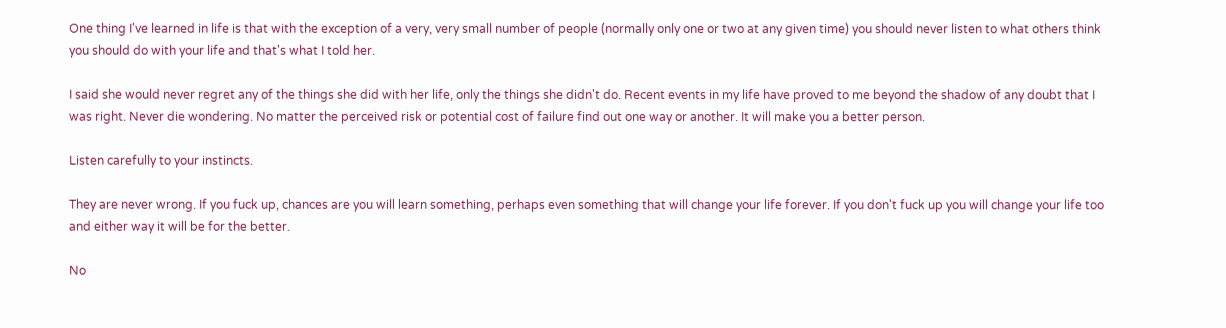One thing I've learned in life is that with the exception of a very, very small number of people (normally only one or two at any given time) you should never listen to what others think you should do with your life and that's what I told her.

I said she would never regret any of the things she did with her life, only the things she didn't do. Recent events in my life have proved to me beyond the shadow of any doubt that I was right. Never die wondering. No matter the perceived risk or potential cost of failure find out one way or another. It will make you a better person.

Listen carefully to your instincts.

They are never wrong. If you fuck up, chances are you will learn something, perhaps even something that will change your life forever. If you don't fuck up you will change your life too and either way it will be for the better.

No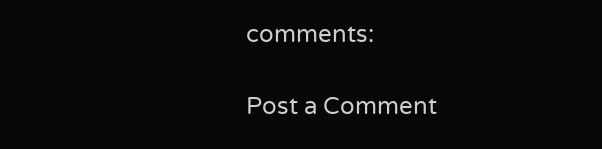comments:

Post a Comment